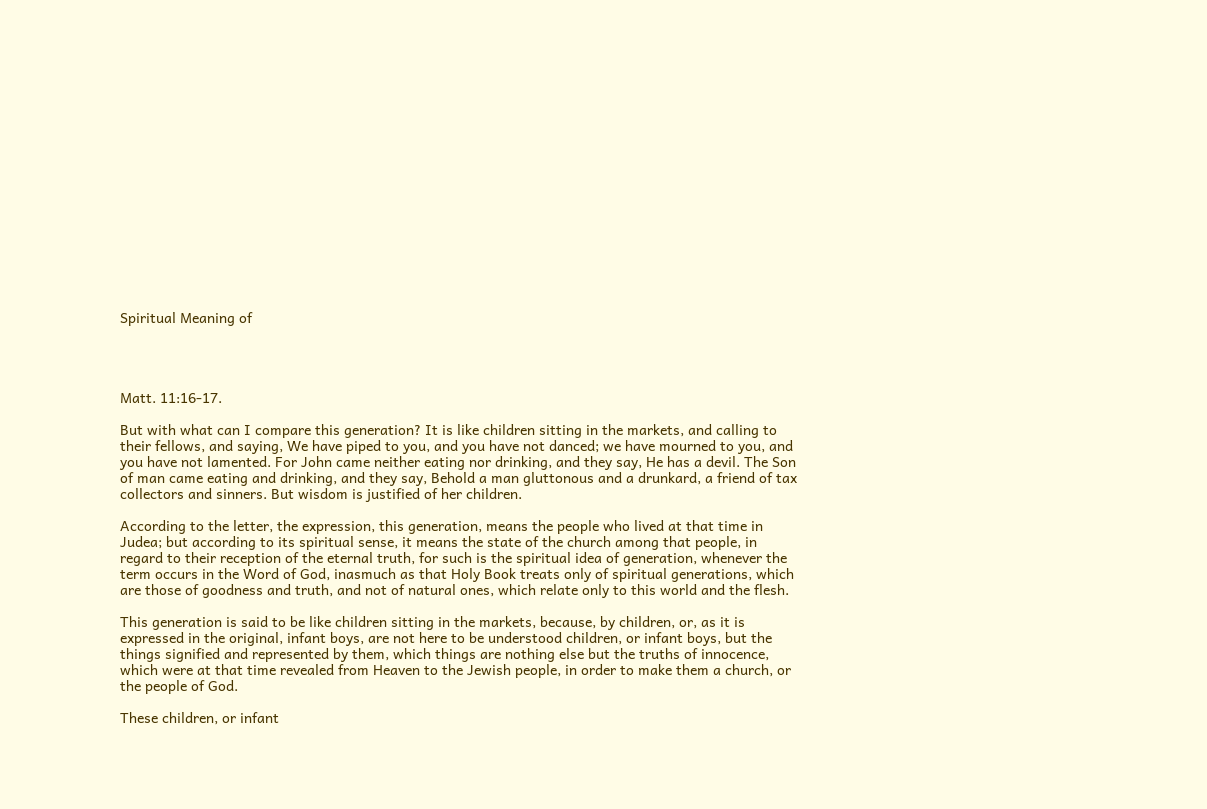Spiritual Meaning of




Matt. 11:16-17.

But with what can I compare this generation? It is like children sitting in the markets, and calling to their fellows, and saying, We have piped to you, and you have not danced; we have mourned to you, and you have not lamented. For John came neither eating nor drinking, and they say, He has a devil. The Son of man came eating and drinking, and they say, Behold a man gluttonous and a drunkard, a friend of tax collectors and sinners. But wisdom is justified of her children.

According to the letter, the expression, this generation, means the people who lived at that time in Judea; but according to its spiritual sense, it means the state of the church among that people, in regard to their reception of the eternal truth, for such is the spiritual idea of generation, whenever the term occurs in the Word of God, inasmuch as that Holy Book treats only of spiritual generations, which are those of goodness and truth, and not of natural ones, which relate only to this world and the flesh.

This generation is said to be like children sitting in the markets, because, by children, or, as it is expressed in the original, infant boys, are not here to be understood children, or infant boys, but the things signified and represented by them, which things are nothing else but the truths of innocence, which were at that time revealed from Heaven to the Jewish people, in order to make them a church, or the people of God.

These children, or infant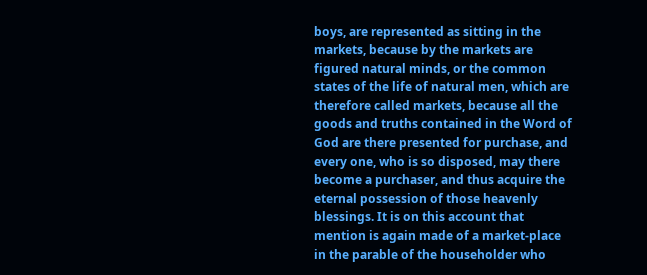boys, are represented as sitting in the markets, because by the markets are figured natural minds, or the common states of the life of natural men, which are therefore called markets, because all the goods and truths contained in the Word of God are there presented for purchase, and every one, who is so disposed, may there become a purchaser, and thus acquire the eternal possession of those heavenly blessings. It is on this account that mention is again made of a market-place in the parable of the householder who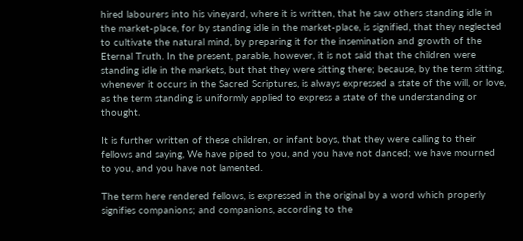hired labourers into his vineyard, where it is written, that he saw others standing idle in the market-place, for by standing idle in the market-place, is signified, that they neglected to cultivate the natural mind, by preparing it for the insemination and growth of the Eternal Truth. In the present, parable, however, it is not said that the children were standing idle in the markets, but that they were sitting there; because, by the term sitting, whenever it occurs in the Sacred Scriptures, is always expressed a state of the will, or love, as the term standing is uniformly applied to express a state of the understanding or thought.

It is further written of these children, or infant boys, that they were calling to their fellows and saying, We have piped to you, and you have not danced; we have mourned to you, and you have not lamented.

The term here rendered fellows, is expressed in the original by a word which properly signifies companions; and companions, according to the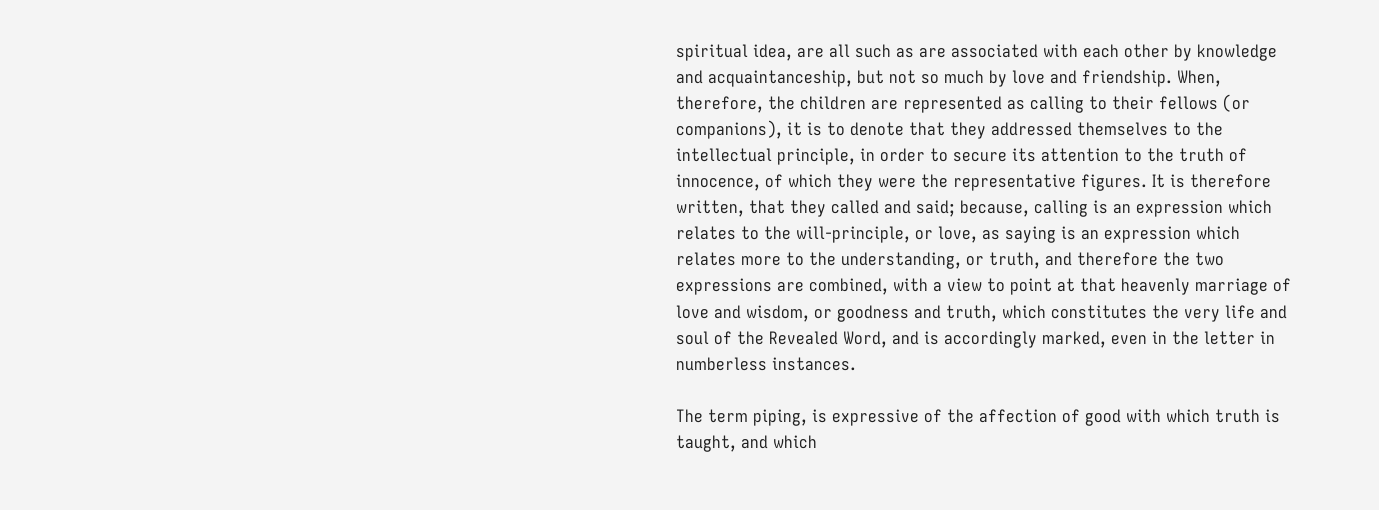spiritual idea, are all such as are associated with each other by knowledge and acquaintanceship, but not so much by love and friendship. When, therefore, the children are represented as calling to their fellows (or companions), it is to denote that they addressed themselves to the intellectual principle, in order to secure its attention to the truth of innocence, of which they were the representative figures. It is therefore written, that they called and said; because, calling is an expression which relates to the will-principle, or love, as saying is an expression which relates more to the understanding, or truth, and therefore the two expressions are combined, with a view to point at that heavenly marriage of love and wisdom, or goodness and truth, which constitutes the very life and soul of the Revealed Word, and is accordingly marked, even in the letter in numberless instances.

The term piping, is expressive of the affection of good with which truth is taught, and which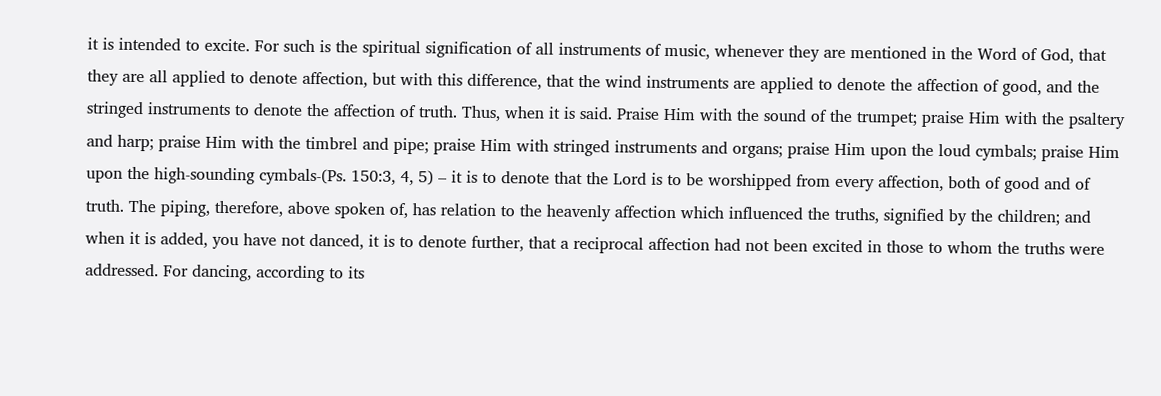it is intended to excite. For such is the spiritual signification of all instruments of music, whenever they are mentioned in the Word of God, that they are all applied to denote affection, but with this difference, that the wind instruments are applied to denote the affection of good, and the stringed instruments to denote the affection of truth. Thus, when it is said. Praise Him with the sound of the trumpet; praise Him with the psaltery and harp; praise Him with the timbrel and pipe; praise Him with stringed instruments and organs; praise Him upon the loud cymbals; praise Him upon the high-sounding cymbals-(Ps. 150:3, 4, 5) – it is to denote that the Lord is to be worshipped from every affection, both of good and of truth. The piping, therefore, above spoken of, has relation to the heavenly affection which influenced the truths, signified by the children; and when it is added, you have not danced, it is to denote further, that a reciprocal affection had not been excited in those to whom the truths were addressed. For dancing, according to its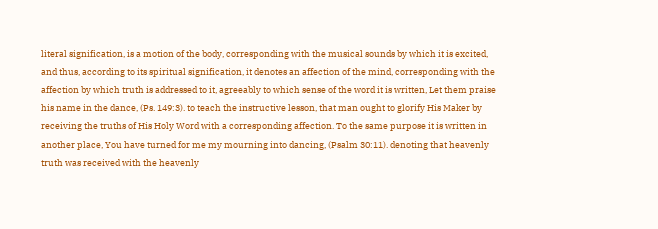literal signification, is a motion of the body, corresponding with the musical sounds by which it is excited, and thus, according to its spiritual signification, it denotes an affection of the mind, corresponding with the affection by which truth is addressed to it, agreeably to which sense of the word it is written, Let them praise his name in the dance, (Ps. 149:3). to teach the instructive lesson, that man ought to glorify His Maker by receiving the truths of His Holy Word with a corresponding affection. To the same purpose it is written in another place, You have turned for me my mourning into dancing, (Psalm 30:11). denoting that heavenly truth was received with the heavenly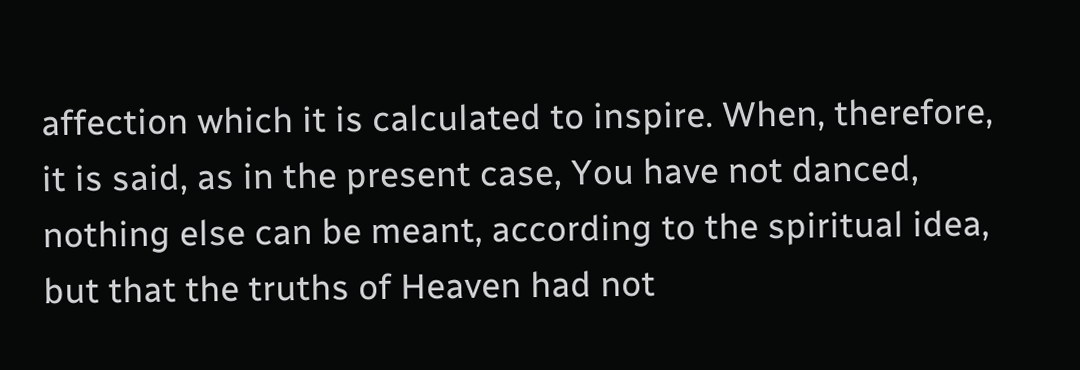affection which it is calculated to inspire. When, therefore, it is said, as in the present case, You have not danced, nothing else can be meant, according to the spiritual idea, but that the truths of Heaven had not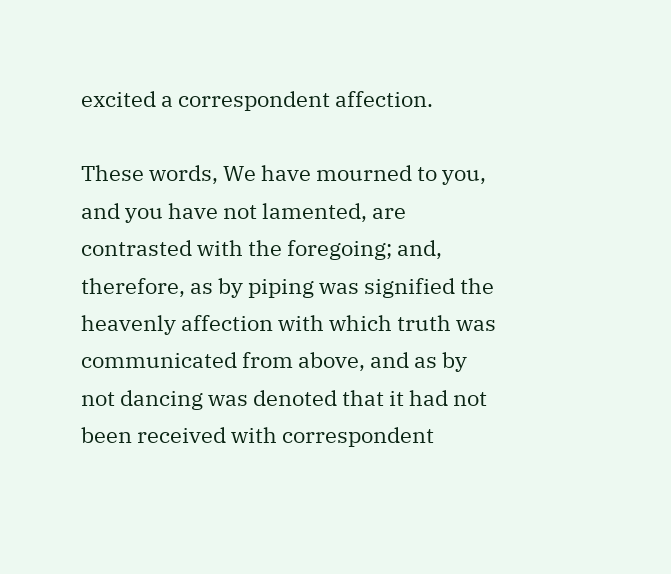excited a correspondent affection.

These words, We have mourned to you, and you have not lamented, are contrasted with the foregoing; and, therefore, as by piping was signified the heavenly affection with which truth was communicated from above, and as by not dancing was denoted that it had not been received with correspondent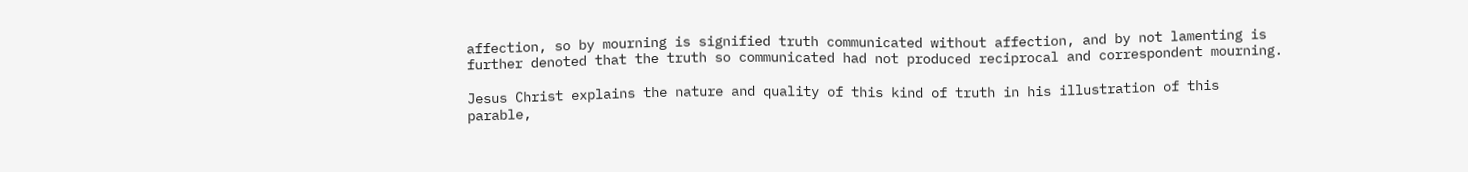affection, so by mourning is signified truth communicated without affection, and by not lamenting is further denoted that the truth so communicated had not produced reciprocal and correspondent mourning.

Jesus Christ explains the nature and quality of this kind of truth in his illustration of this parable,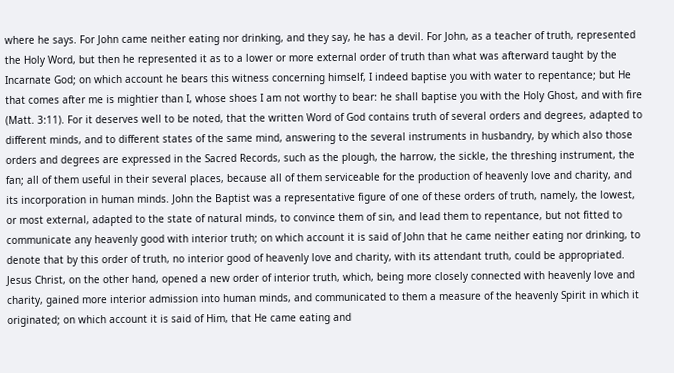where he says. For John came neither eating nor drinking, and they say, he has a devil. For John, as a teacher of truth, represented the Holy Word, but then he represented it as to a lower or more external order of truth than what was afterward taught by the Incarnate God; on which account he bears this witness concerning himself, I indeed baptise you with water to repentance; but He that comes after me is mightier than I, whose shoes I am not worthy to bear: he shall baptise you with the Holy Ghost, and with fire (Matt. 3:11). For it deserves well to be noted, that the written Word of God contains truth of several orders and degrees, adapted to different minds, and to different states of the same mind, answering to the several instruments in husbandry, by which also those orders and degrees are expressed in the Sacred Records, such as the plough, the harrow, the sickle, the threshing instrument, the fan; all of them useful in their several places, because all of them serviceable for the production of heavenly love and charity, and its incorporation in human minds. John the Baptist was a representative figure of one of these orders of truth, namely, the lowest, or most external, adapted to the state of natural minds, to convince them of sin, and lead them to repentance, but not fitted to communicate any heavenly good with interior truth; on which account it is said of John that he came neither eating nor drinking, to denote that by this order of truth, no interior good of heavenly love and charity, with its attendant truth, could be appropriated. Jesus Christ, on the other hand, opened a new order of interior truth, which, being more closely connected with heavenly love and charity, gained more interior admission into human minds, and communicated to them a measure of the heavenly Spirit in which it originated; on which account it is said of Him, that He came eating and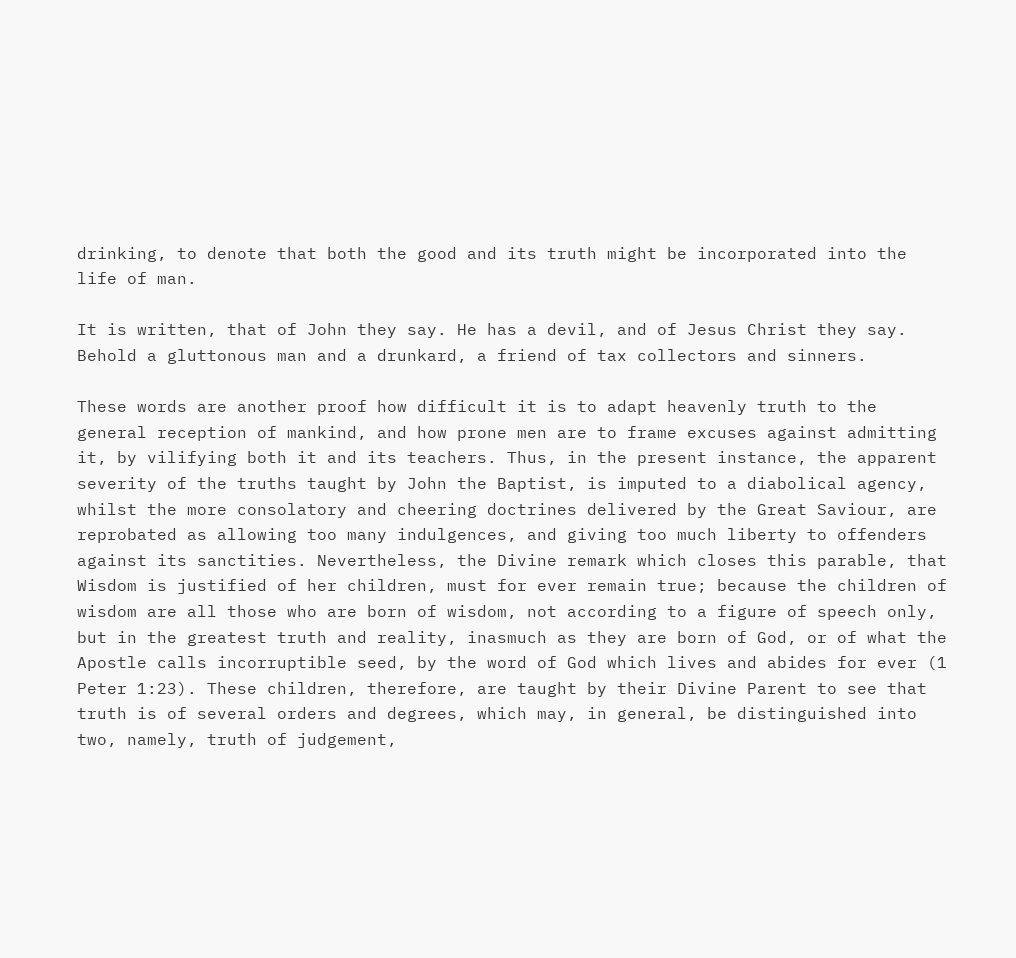drinking, to denote that both the good and its truth might be incorporated into the life of man.

It is written, that of John they say. He has a devil, and of Jesus Christ they say. Behold a gluttonous man and a drunkard, a friend of tax collectors and sinners.

These words are another proof how difficult it is to adapt heavenly truth to the general reception of mankind, and how prone men are to frame excuses against admitting it, by vilifying both it and its teachers. Thus, in the present instance, the apparent severity of the truths taught by John the Baptist, is imputed to a diabolical agency, whilst the more consolatory and cheering doctrines delivered by the Great Saviour, are reprobated as allowing too many indulgences, and giving too much liberty to offenders against its sanctities. Nevertheless, the Divine remark which closes this parable, that Wisdom is justified of her children, must for ever remain true; because the children of wisdom are all those who are born of wisdom, not according to a figure of speech only, but in the greatest truth and reality, inasmuch as they are born of God, or of what the Apostle calls incorruptible seed, by the word of God which lives and abides for ever (1 Peter 1:23). These children, therefore, are taught by their Divine Parent to see that truth is of several orders and degrees, which may, in general, be distinguished into two, namely, truth of judgement,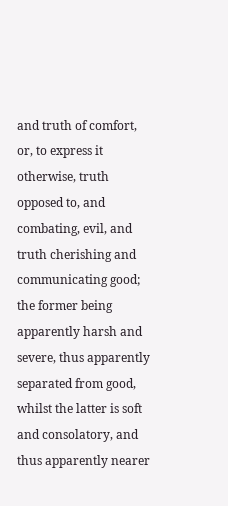and truth of comfort, or, to express it otherwise, truth opposed to, and combating, evil, and truth cherishing and communicating good; the former being apparently harsh and severe, thus apparently separated from good, whilst the latter is soft and consolatory, and thus apparently nearer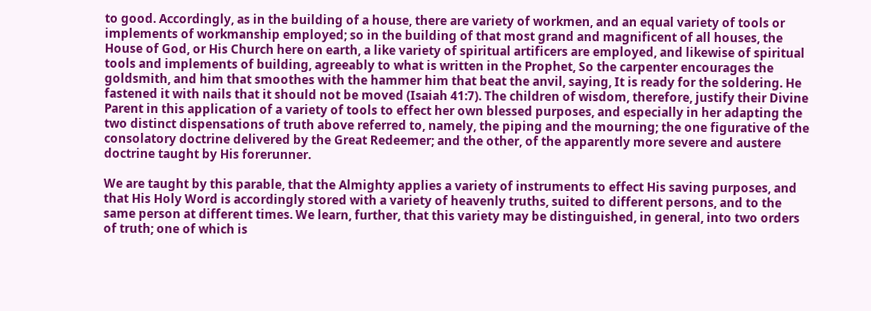to good. Accordingly, as in the building of a house, there are variety of workmen, and an equal variety of tools or implements of workmanship employed; so in the building of that most grand and magnificent of all houses, the House of God, or His Church here on earth, a like variety of spiritual artificers are employed, and likewise of spiritual tools and implements of building, agreeably to what is written in the Prophet, So the carpenter encourages the goldsmith, and him that smoothes with the hammer him that beat the anvil, saying, It is ready for the soldering. He fastened it with nails that it should not be moved (Isaiah 41:7). The children of wisdom, therefore, justify their Divine Parent in this application of a variety of tools to effect her own blessed purposes, and especially in her adapting the two distinct dispensations of truth above referred to, namely, the piping and the mourning; the one figurative of the consolatory doctrine delivered by the Great Redeemer; and the other, of the apparently more severe and austere doctrine taught by His forerunner.

We are taught by this parable, that the Almighty applies a variety of instruments to effect His saving purposes, and that His Holy Word is accordingly stored with a variety of heavenly truths, suited to different persons, and to the same person at different times. We learn, further, that this variety may be distinguished, in general, into two orders of truth; one of which is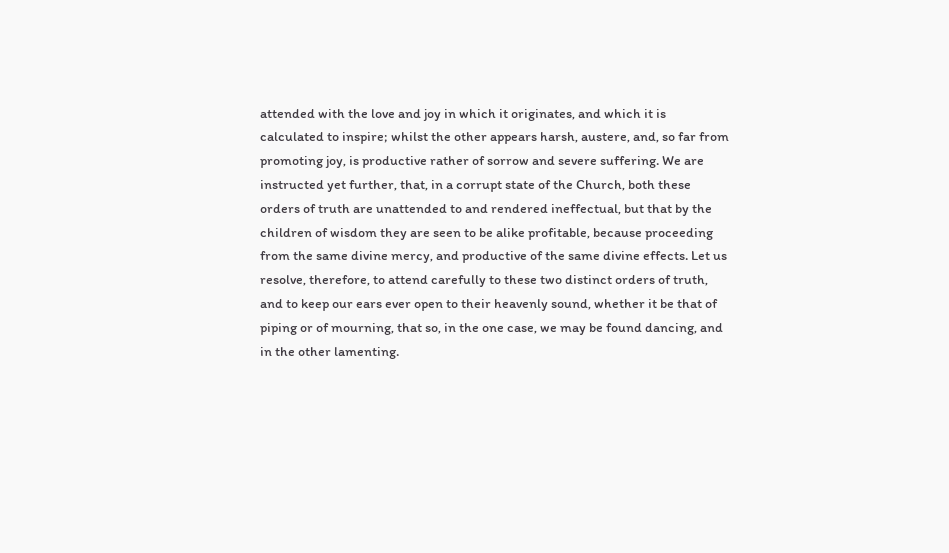attended with the love and joy in which it originates, and which it is calculated to inspire; whilst the other appears harsh, austere, and, so far from promoting joy, is productive rather of sorrow and severe suffering. We are instructed yet further, that, in a corrupt state of the Church, both these orders of truth are unattended to and rendered ineffectual, but that by the children of wisdom they are seen to be alike profitable, because proceeding from the same divine mercy, and productive of the same divine effects. Let us resolve, therefore, to attend carefully to these two distinct orders of truth, and to keep our ears ever open to their heavenly sound, whether it be that of piping or of mourning, that so, in the one case, we may be found dancing, and in the other lamenting.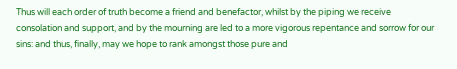Thus will each order of truth become a friend and benefactor, whilst by the piping we receive consolation and support, and by the mourning are led to a more vigorous repentance and sorrow for our sins: and thus, finally, may we hope to rank amongst those pure and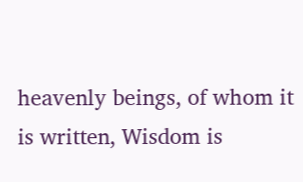heavenly beings, of whom it is written, Wisdom is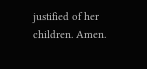justified of her children. Amen.